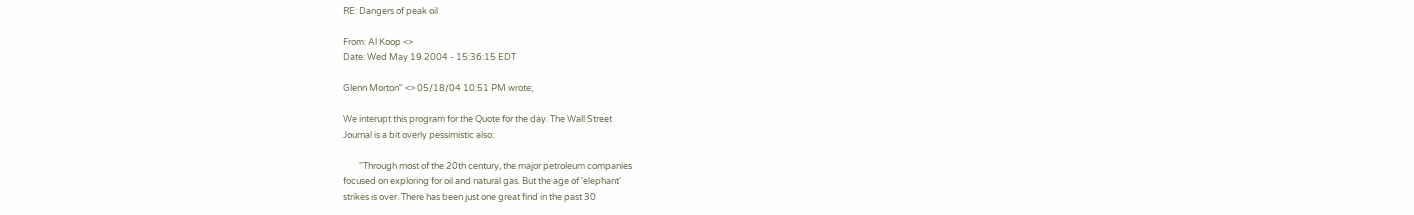RE: Dangers of peak oil

From: Al Koop <>
Date: Wed May 19 2004 - 15:36:15 EDT

Glenn Morton" <> 05/18/04 10:51 PM wrote;

We interupt this program for the Quote for the day. The Wall Street
Journal is a bit overly pessimistic also:

        "Through most of the 20th century, the major petroleum companies
focused on exploring for oil and natural gas. But the age of 'elephant'
strikes is over. There has been just one great find in the past 30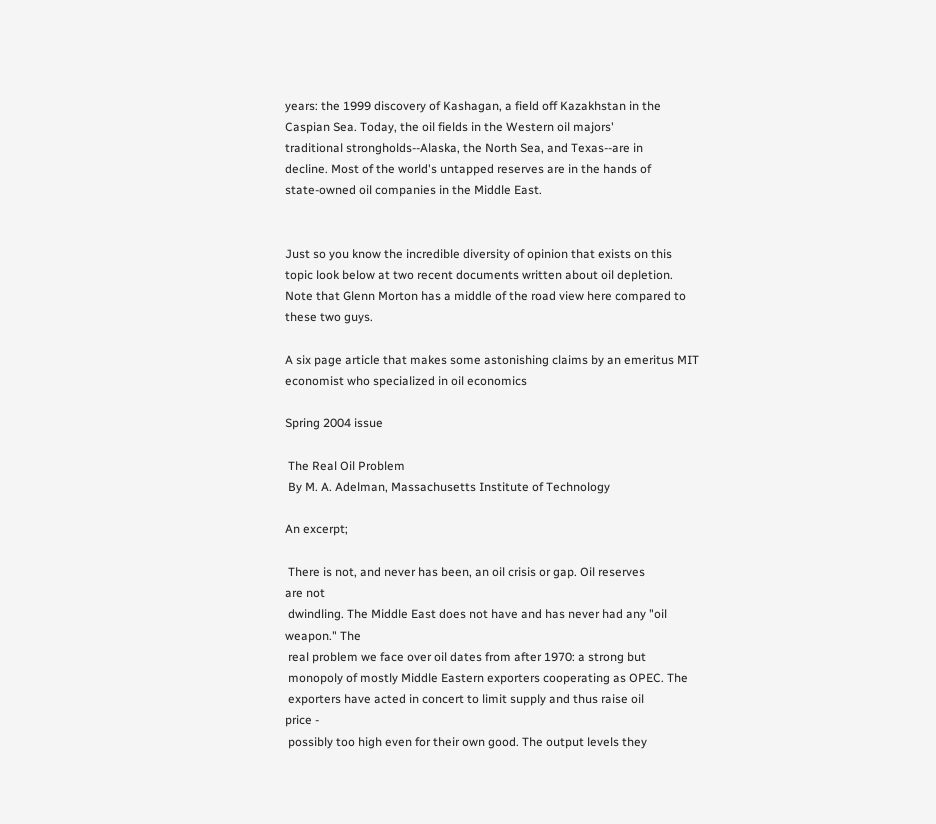years: the 1999 discovery of Kashagan, a field off Kazakhstan in the
Caspian Sea. Today, the oil fields in the Western oil majors'
traditional strongholds--Alaska, the North Sea, and Texas--are in
decline. Most of the world's untapped reserves are in the hands of
state-owned oil companies in the Middle East.


Just so you know the incredible diversity of opinion that exists on this
topic look below at two recent documents written about oil depletion.
Note that Glenn Morton has a middle of the road view here compared to
these two guys.

A six page article that makes some astonishing claims by an emeritus MIT
economist who specialized in oil economics

Spring 2004 issue

 The Real Oil Problem
 By M. A. Adelman, Massachusetts Institute of Technology

An excerpt;

 There is not, and never has been, an oil crisis or gap. Oil reserves
are not
 dwindling. The Middle East does not have and has never had any "oil
weapon." The
 real problem we face over oil dates from after 1970: a strong but
 monopoly of mostly Middle Eastern exporters cooperating as OPEC. The
 exporters have acted in concert to limit supply and thus raise oil
price -
 possibly too high even for their own good. The output levels they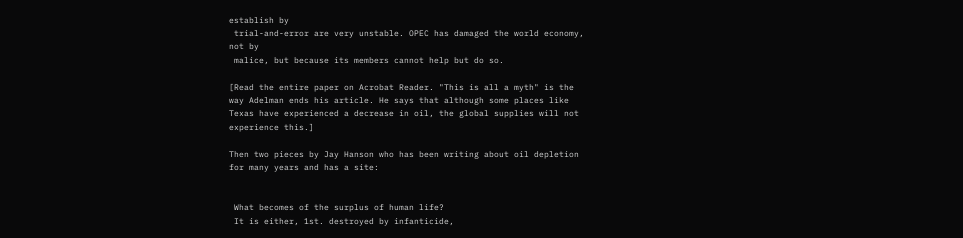establish by
 trial-and-error are very unstable. OPEC has damaged the world economy,
not by
 malice, but because its members cannot help but do so.

[Read the entire paper on Acrobat Reader. "This is all a myth" is the
way Adelman ends his article. He says that although some places like
Texas have experienced a decrease in oil, the global supplies will not
experience this.]

Then two pieces by Jay Hanson who has been writing about oil depletion
for many years and has a site:


 What becomes of the surplus of human life?
 It is either, 1st. destroyed by infanticide,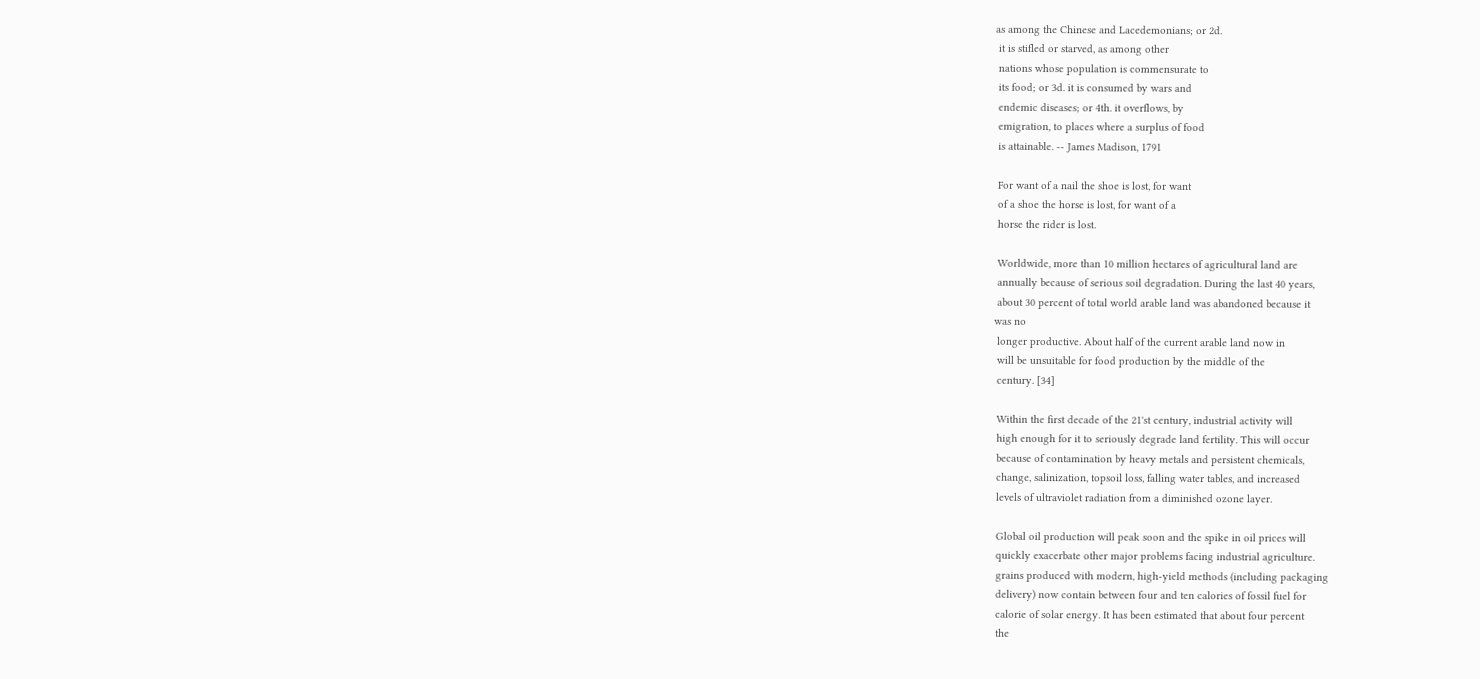as among the Chinese and Lacedemonians; or 2d.
 it is stifled or starved, as among other
 nations whose population is commensurate to
 its food; or 3d. it is consumed by wars and
 endemic diseases; or 4th. it overflows, by
 emigration, to places where a surplus of food
 is attainable. -- James Madison, 1791

 For want of a nail the shoe is lost, for want
 of a shoe the horse is lost, for want of a
 horse the rider is lost.

 Worldwide, more than 10 million hectares of agricultural land are
 annually because of serious soil degradation. During the last 40 years,
 about 30 percent of total world arable land was abandoned because it
was no
 longer productive. About half of the current arable land now in
 will be unsuitable for food production by the middle of the
 century. [34]

 Within the first decade of the 21'st century, industrial activity will
 high enough for it to seriously degrade land fertility. This will occur
 because of contamination by heavy metals and persistent chemicals,
 change, salinization, topsoil loss, falling water tables, and increased
 levels of ultraviolet radiation from a diminished ozone layer.

 Global oil production will peak soon and the spike in oil prices will
 quickly exacerbate other major problems facing industrial agriculture.
 grains produced with modern, high-yield methods (including packaging
 delivery) now contain between four and ten calories of fossil fuel for
 calorie of solar energy. It has been estimated that about four percent
 the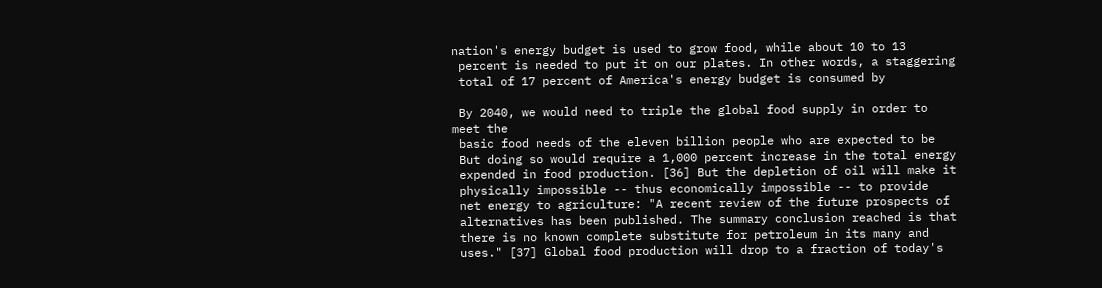nation's energy budget is used to grow food, while about 10 to 13
 percent is needed to put it on our plates. In other words, a staggering
 total of 17 percent of America's energy budget is consumed by

 By 2040, we would need to triple the global food supply in order to
meet the
 basic food needs of the eleven billion people who are expected to be
 But doing so would require a 1,000 percent increase in the total energy
 expended in food production. [36] But the depletion of oil will make it
 physically impossible -- thus economically impossible -- to provide
 net energy to agriculture: "A recent review of the future prospects of
 alternatives has been published. The summary conclusion reached is that
 there is no known complete substitute for petroleum in its many and
 uses." [37] Global food production will drop to a fraction of today's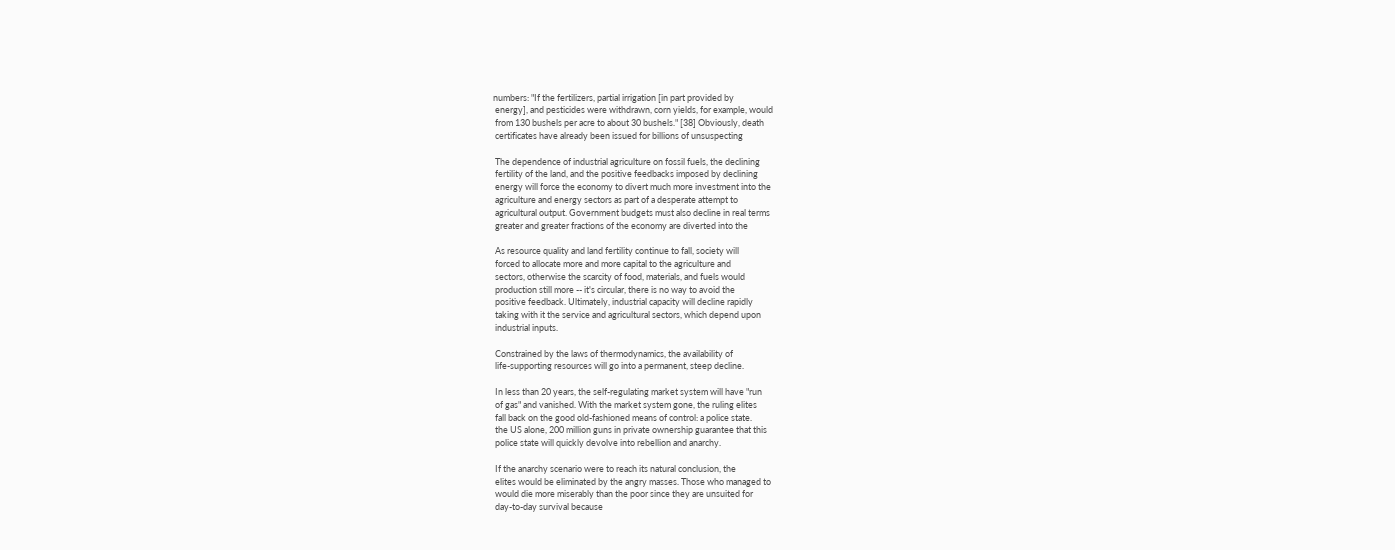numbers: "If the fertilizers, partial irrigation [in part provided by
 energy], and pesticides were withdrawn, corn yields, for example, would
 from 130 bushels per acre to about 30 bushels." [38] Obviously, death
 certificates have already been issued for billions of unsuspecting

 The dependence of industrial agriculture on fossil fuels, the declining
 fertility of the land, and the positive feedbacks imposed by declining
 energy will force the economy to divert much more investment into the
 agriculture and energy sectors as part of a desperate attempt to
 agricultural output. Government budgets must also decline in real terms
 greater and greater fractions of the economy are diverted into the

 As resource quality and land fertility continue to fall, society will
 forced to allocate more and more capital to the agriculture and
 sectors, otherwise the scarcity of food, materials, and fuels would
 production still more -- it's circular, there is no way to avoid the
 positive feedback. Ultimately, industrial capacity will decline rapidly
 taking with it the service and agricultural sectors, which depend upon
 industrial inputs.

 Constrained by the laws of thermodynamics, the availability of
 life-supporting resources will go into a permanent, steep decline.

 In less than 20 years, the self-regulating market system will have "run
 of gas" and vanished. With the market system gone, the ruling elites
 fall back on the good old-fashioned means of control: a police state.
 the US alone, 200 million guns in private ownership guarantee that this
 police state will quickly devolve into rebellion and anarchy.

 If the anarchy scenario were to reach its natural conclusion, the
 elites would be eliminated by the angry masses. Those who managed to
 would die more miserably than the poor since they are unsuited for
 day-to-day survival because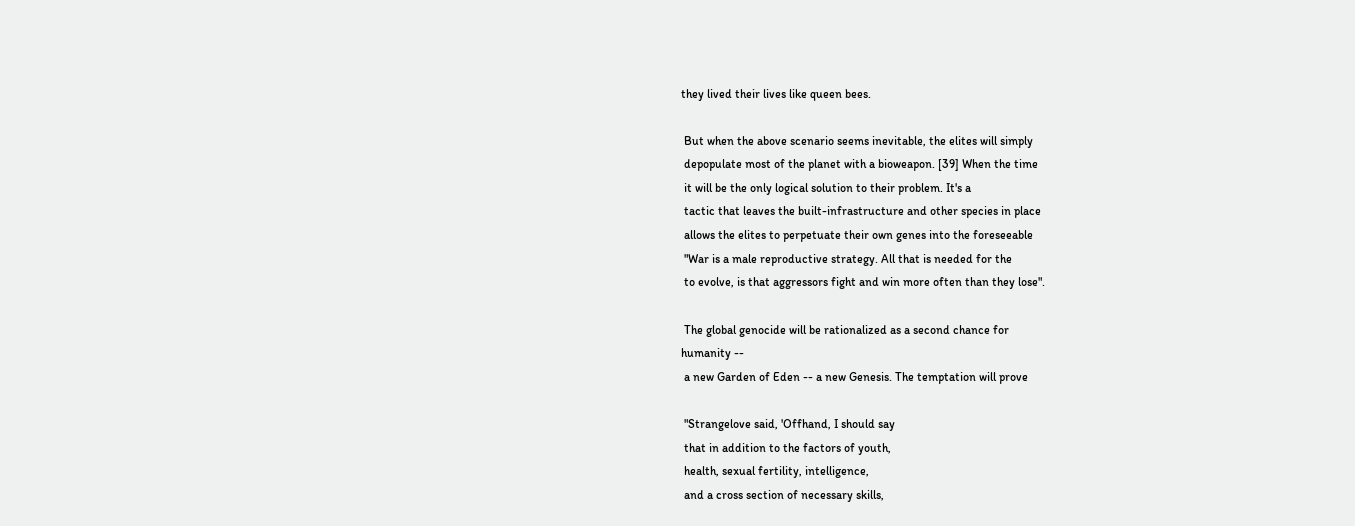they lived their lives like queen bees.

 But when the above scenario seems inevitable, the elites will simply
 depopulate most of the planet with a bioweapon. [39] When the time
 it will be the only logical solution to their problem. It's a
 tactic that leaves the built-infrastructure and other species in place
 allows the elites to perpetuate their own genes into the foreseeable
 "War is a male reproductive strategy. All that is needed for the
 to evolve, is that aggressors fight and win more often than they lose".

 The global genocide will be rationalized as a second chance for
humanity --
 a new Garden of Eden -- a new Genesis. The temptation will prove

 "Strangelove said, 'Offhand, I should say
 that in addition to the factors of youth,
 health, sexual fertility, intelligence,
 and a cross section of necessary skills,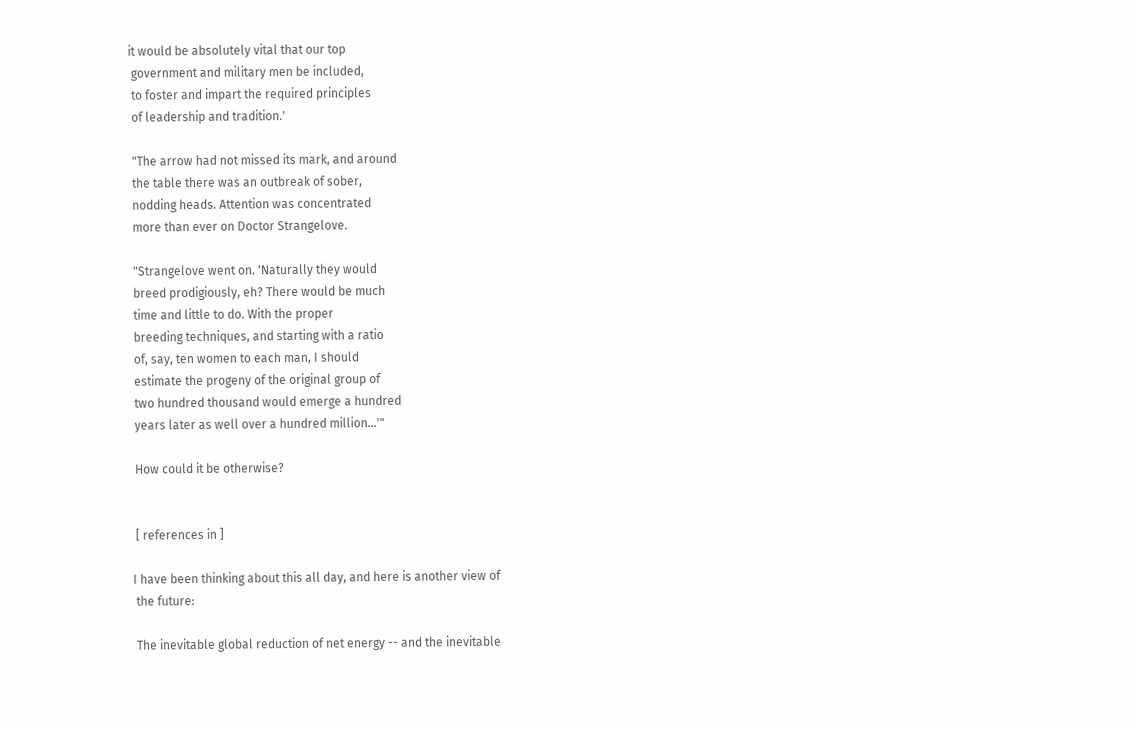it would be absolutely vital that our top
 government and military men be included,
 to foster and impart the required principles
 of leadership and tradition.'

 "The arrow had not missed its mark, and around
 the table there was an outbreak of sober,
 nodding heads. Attention was concentrated
 more than ever on Doctor Strangelove.

 "Strangelove went on. 'Naturally they would
 breed prodigiously, eh? There would be much
 time and little to do. With the proper
 breeding techniques, and starting with a ratio
 of, say, ten women to each man, I should
 estimate the progeny of the original group of
 two hundred thousand would emerge a hundred
 years later as well over a hundred million...'"

 How could it be otherwise?


 [ references in ]

I have been thinking about this all day, and here is another view of
 the future:

 The inevitable global reduction of net energy -- and the inevitable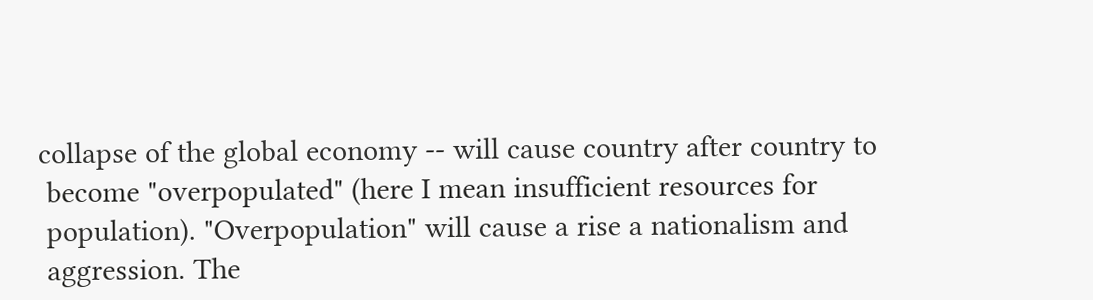collapse of the global economy -- will cause country after country to
 become "overpopulated" (here I mean insufficient resources for
 population). "Overpopulation" will cause a rise a nationalism and
 aggression. The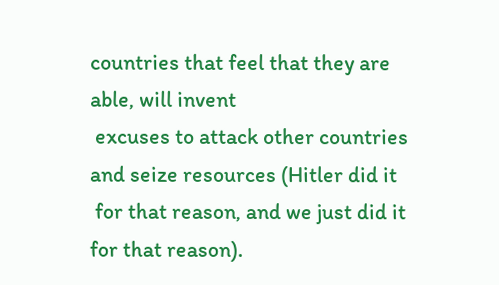countries that feel that they are able, will invent
 excuses to attack other countries and seize resources (Hitler did it
 for that reason, and we just did it for that reason).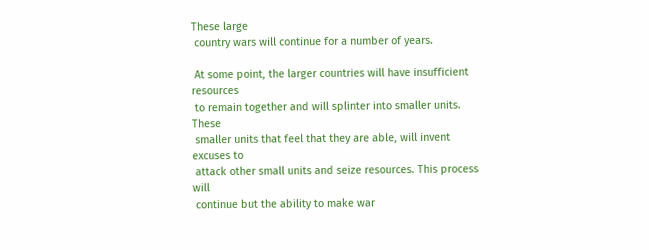These large
 country wars will continue for a number of years.

 At some point, the larger countries will have insufficient resources
 to remain together and will splinter into smaller units. These
 smaller units that feel that they are able, will invent excuses to
 attack other small units and seize resources. This process will
 continue but the ability to make war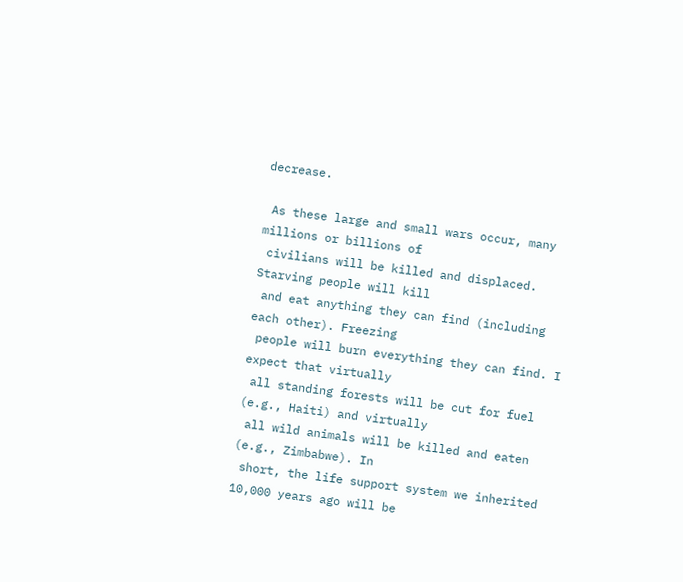decrease.

 As these large and small wars occur, many millions or billions of
 civilians will be killed and displaced. Starving people will kill
 and eat anything they can find (including each other). Freezing
 people will burn everything they can find. I expect that virtually
 all standing forests will be cut for fuel (e.g., Haiti) and virtually
 all wild animals will be killed and eaten (e.g., Zimbabwe). In
 short, the life support system we inherited 10,000 years ago will be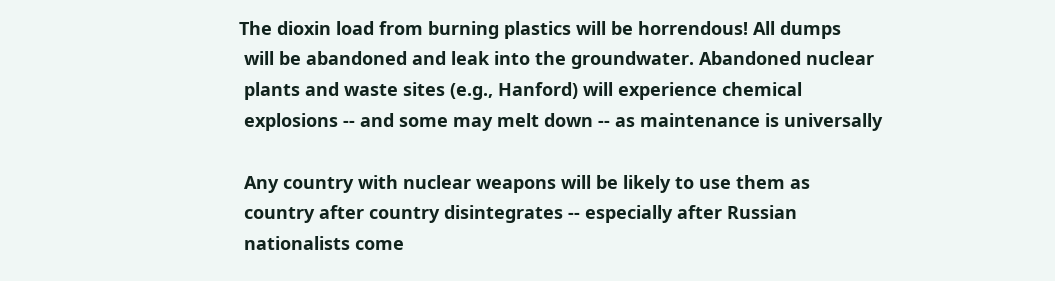The dioxin load from burning plastics will be horrendous! All dumps
 will be abandoned and leak into the groundwater. Abandoned nuclear
 plants and waste sites (e.g., Hanford) will experience chemical
 explosions -- and some may melt down -- as maintenance is universally

 Any country with nuclear weapons will be likely to use them as
 country after country disintegrates -- especially after Russian
 nationalists come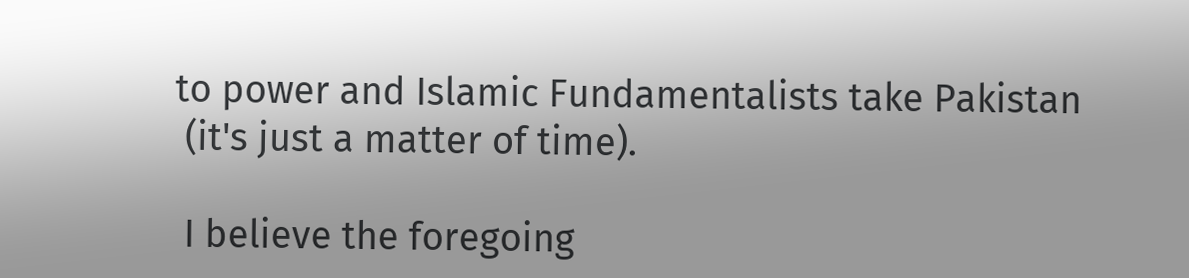to power and Islamic Fundamentalists take Pakistan
 (it's just a matter of time).

 I believe the foregoing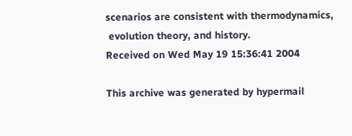scenarios are consistent with thermodynamics,
 evolution theory, and history.
Received on Wed May 19 15:36:41 2004

This archive was generated by hypermail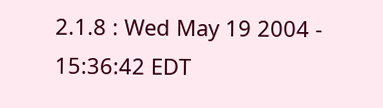2.1.8 : Wed May 19 2004 - 15:36:42 EDT